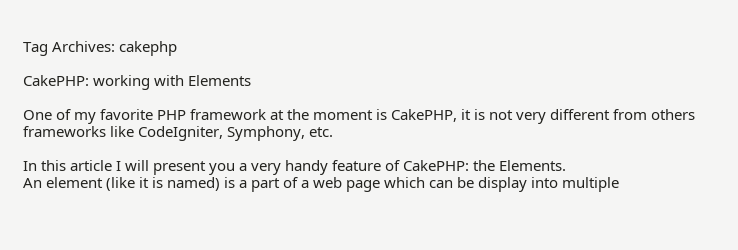Tag Archives: cakephp

CakePHP: working with Elements

One of my favorite PHP framework at the moment is CakePHP, it is not very different from others frameworks like CodeIgniter, Symphony, etc.

In this article I will present you a very handy feature of CakePHP: the Elements.
An element (like it is named) is a part of a web page which can be display into multiple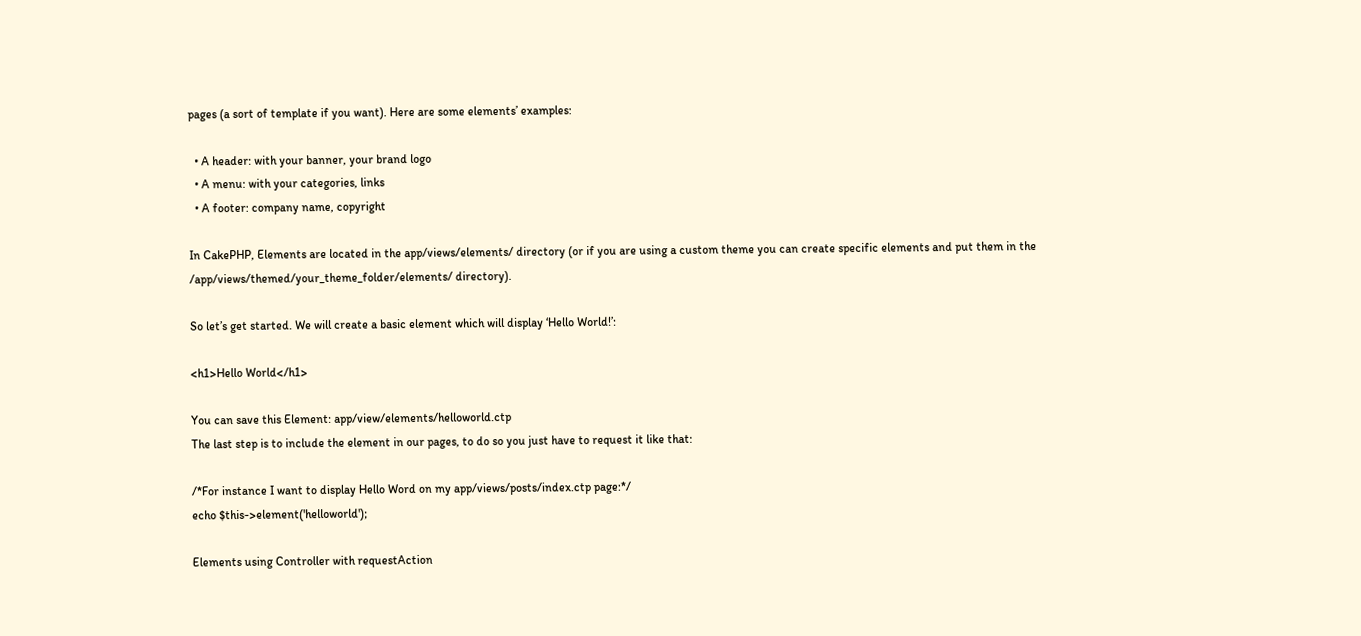pages (a sort of template if you want). Here are some elements’ examples:

  • A header: with your banner, your brand logo
  • A menu: with your categories, links
  • A footer: company name, copyright

In CakePHP, Elements are located in the app/views/elements/ directory (or if you are using a custom theme you can create specific elements and put them in the /app/views/themed/your_theme_folder/elements/ directory).

So let’s get started. We will create a basic element which will display ‘Hello World!’:

<h1>Hello World</h1>

You can save this Element: app/view/elements/helloworld.ctp
The last step is to include the element in our pages, to do so you just have to request it like that:

/*For instance I want to display Hello Word on my app/views/posts/index.ctp page:*/
echo $this->element('helloworld');

Elements using Controller with requestAction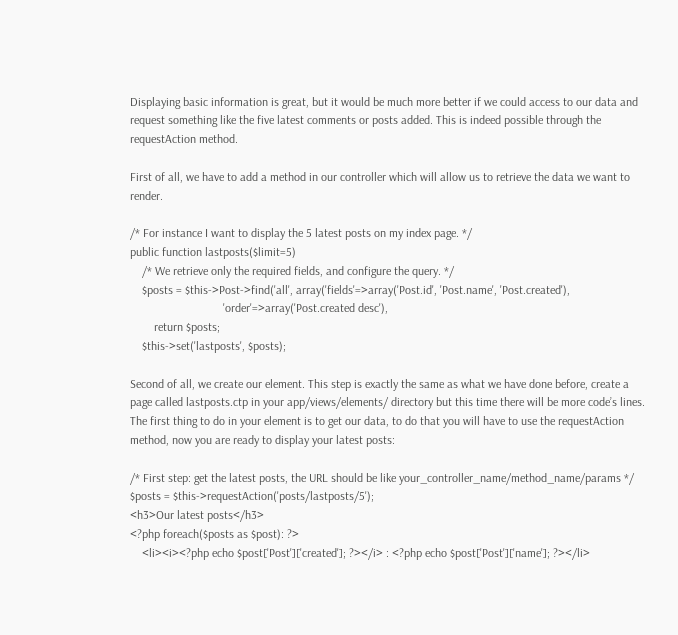Displaying basic information is great, but it would be much more better if we could access to our data and request something like the five latest comments or posts added. This is indeed possible through the requestAction method.

First of all, we have to add a method in our controller which will allow us to retrieve the data we want to render.

/* For instance I want to display the 5 latest posts on my index page. */
public function lastposts($limit=5)
    /* We retrieve only the required fields, and configure the query. */
    $posts = $this->Post->find('all', array('fields'=>array('Post.id', 'Post.name', 'Post.created'),
                               'order'=>array('Post.created desc'),
        return $posts;
    $this->set('lastposts', $posts);

Second of all, we create our element. This step is exactly the same as what we have done before, create a page called lastposts.ctp in your app/views/elements/ directory but this time there will be more code’s lines. The first thing to do in your element is to get our data, to do that you will have to use the requestAction method, now you are ready to display your latest posts:

/* First step: get the latest posts, the URL should be like your_controller_name/method_name/params */
$posts = $this->requestAction('posts/lastposts/5');
<h3>Our latest posts</h3>
<?php foreach($posts as $post): ?>
    <li><i><?php echo $post['Post']['created']; ?></i> : <?php echo $post['Post']['name']; ?></li>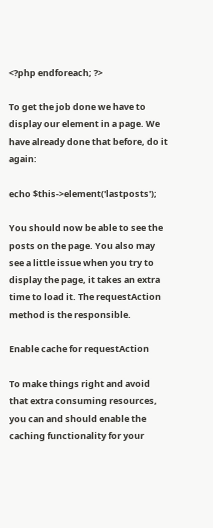<?php endforeach; ?>

To get the job done we have to display our element in a page. We have already done that before, do it again:

echo $this->element('lastposts');

You should now be able to see the posts on the page. You also may see a little issue when you try to display the page, it takes an extra time to load it. The requestAction method is the responsible.

Enable cache for requestAction

To make things right and avoid that extra consuming resources, you can and should enable the caching functionality for your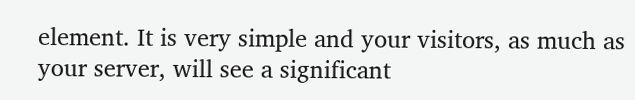element. It is very simple and your visitors, as much as your server, will see a significant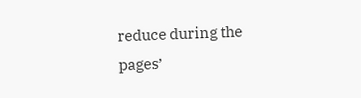reduce during the pages’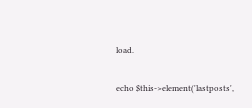load.

echo $this->element('lastposts',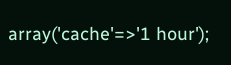array('cache'=>'1 hour');